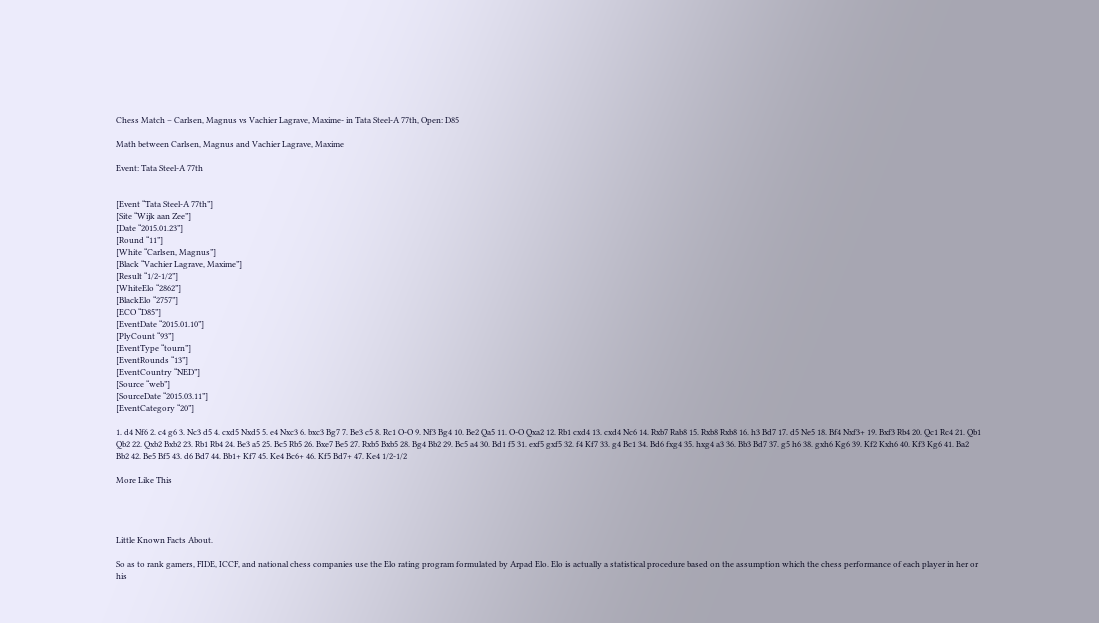Chess Match – Carlsen, Magnus vs Vachier Lagrave, Maxime- in Tata Steel-A 77th, Open: D85

Math between Carlsen, Magnus and Vachier Lagrave, Maxime

Event: Tata Steel-A 77th


[Event “Tata Steel-A 77th”]
[Site “Wijk aan Zee”]
[Date “2015.01.23”]
[Round “11”]
[White “Carlsen, Magnus”]
[Black “Vachier Lagrave, Maxime”]
[Result “1/2-1/2”]
[WhiteElo “2862”]
[BlackElo “2757”]
[ECO “D85”]
[EventDate “2015.01.10”]
[PlyCount “93”]
[EventType “tourn”]
[EventRounds “13”]
[EventCountry “NED”]
[Source “web”]
[SourceDate “2015.03.11”]
[EventCategory “20”]

1. d4 Nf6 2. c4 g6 3. Nc3 d5 4. cxd5 Nxd5 5. e4 Nxc3 6. bxc3 Bg7 7. Be3 c5 8. Rc1 O-O 9. Nf3 Bg4 10. Be2 Qa5 11. O-O Qxa2 12. Rb1 cxd4 13. cxd4 Nc6 14. Rxb7 Rab8 15. Rxb8 Rxb8 16. h3 Bd7 17. d5 Ne5 18. Bf4 Nxf3+ 19. Bxf3 Rb4 20. Qc1 Rc4 21. Qb1 Qb2 22. Qxb2 Bxb2 23. Rb1 Rb4 24. Be3 a5 25. Bc5 Rb5 26. Bxe7 Be5 27. Rxb5 Bxb5 28. Bg4 Bb2 29. Bc5 a4 30. Bd1 f5 31. exf5 gxf5 32. f4 Kf7 33. g4 Bc1 34. Bd6 fxg4 35. hxg4 a3 36. Bb3 Bd7 37. g5 h6 38. gxh6 Kg6 39. Kf2 Kxh6 40. Kf3 Kg6 41. Ba2 Bb2 42. Be5 Bf5 43. d6 Bd7 44. Bb1+ Kf7 45. Ke4 Bc6+ 46. Kf5 Bd7+ 47. Ke4 1/2-1/2

More Like This




Little Known Facts About.

So as to rank gamers, FIDE, ICCF, and national chess companies use the Elo rating program formulated by Arpad Elo. Elo is actually a statistical procedure based on the assumption which the chess performance of each player in her or his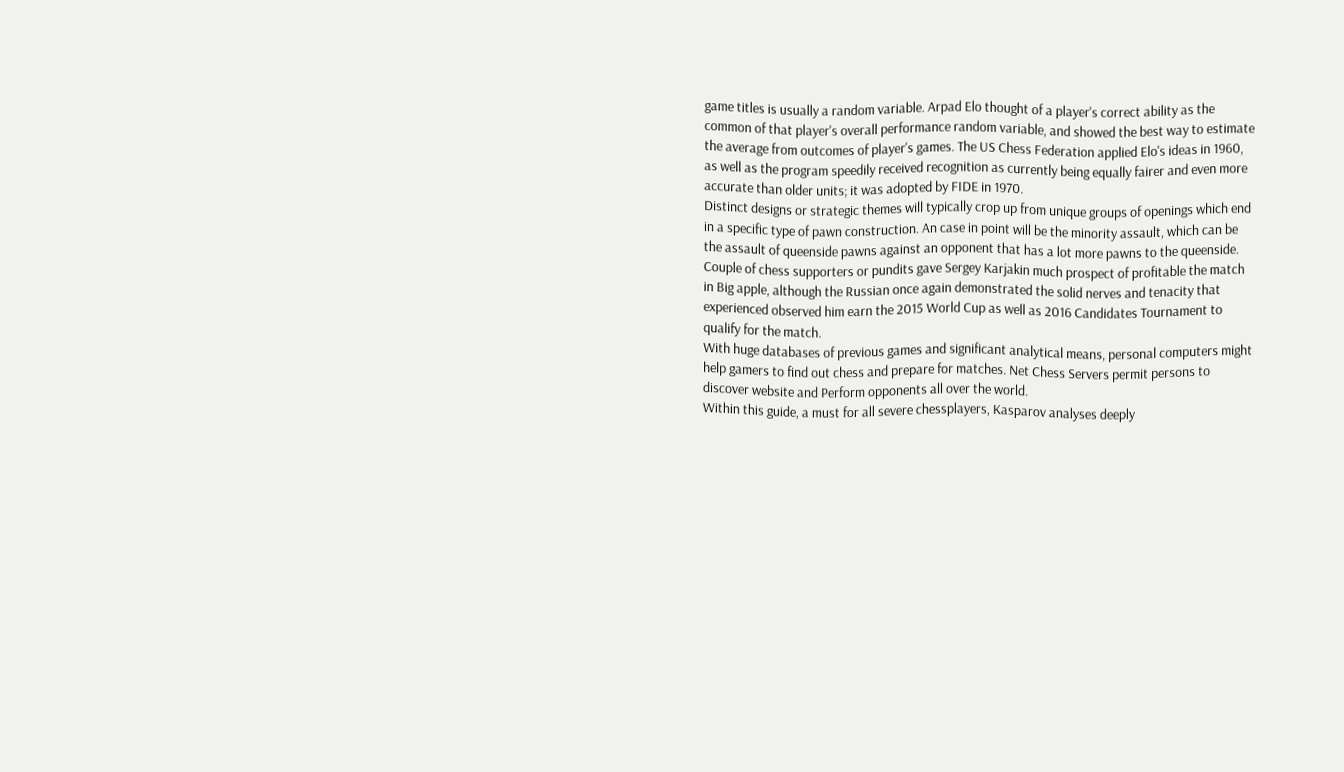game titles is usually a random variable. Arpad Elo thought of a player's correct ability as the common of that player's overall performance random variable, and showed the best way to estimate the average from outcomes of player's games. The US Chess Federation applied Elo's ideas in 1960, as well as the program speedily received recognition as currently being equally fairer and even more accurate than older units; it was adopted by FIDE in 1970.
Distinct designs or strategic themes will typically crop up from unique groups of openings which end in a specific type of pawn construction. An case in point will be the minority assault, which can be the assault of queenside pawns against an opponent that has a lot more pawns to the queenside.
Couple of chess supporters or pundits gave Sergey Karjakin much prospect of profitable the match in Big apple, although the Russian once again demonstrated the solid nerves and tenacity that experienced observed him earn the 2015 World Cup as well as 2016 Candidates Tournament to qualify for the match.
With huge databases of previous games and significant analytical means, personal computers might help gamers to find out chess and prepare for matches. Net Chess Servers permit persons to discover website and Perform opponents all over the world.
Within this guide, a must for all severe chessplayers, Kasparov analyses deeply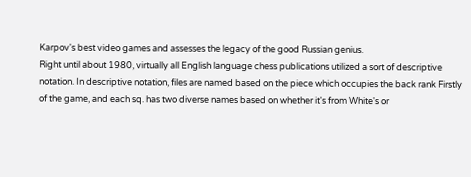Karpov's best video games and assesses the legacy of the good Russian genius.
Right until about 1980, virtually all English language chess publications utilized a sort of descriptive notation. In descriptive notation, files are named based on the piece which occupies the back rank Firstly of the game, and each sq. has two diverse names based on whether it's from White's or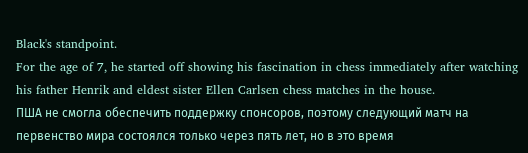Black's standpoint.
For the age of 7, he started off showing his fascination in chess immediately after watching his father Henrik and eldest sister Ellen Carlsen chess matches in the house.
ПША не смогла обеспечить поддержку спонсоров, поэтому следующий матч на первенство мира состоялся только через пять лет, но в это время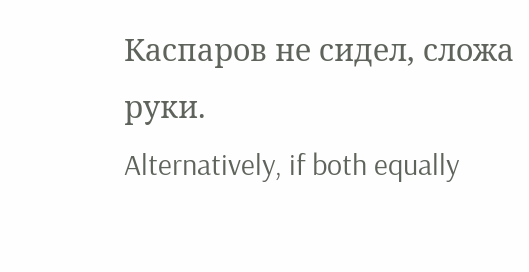Каспаров не сидел, сложа руки.
Alternatively, if both equally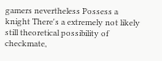gamers nevertheless Possess a knight There's a extremely not likely still theoretical possibility of checkmate,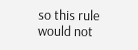so this rule would not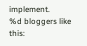implement.
%d bloggers like this: